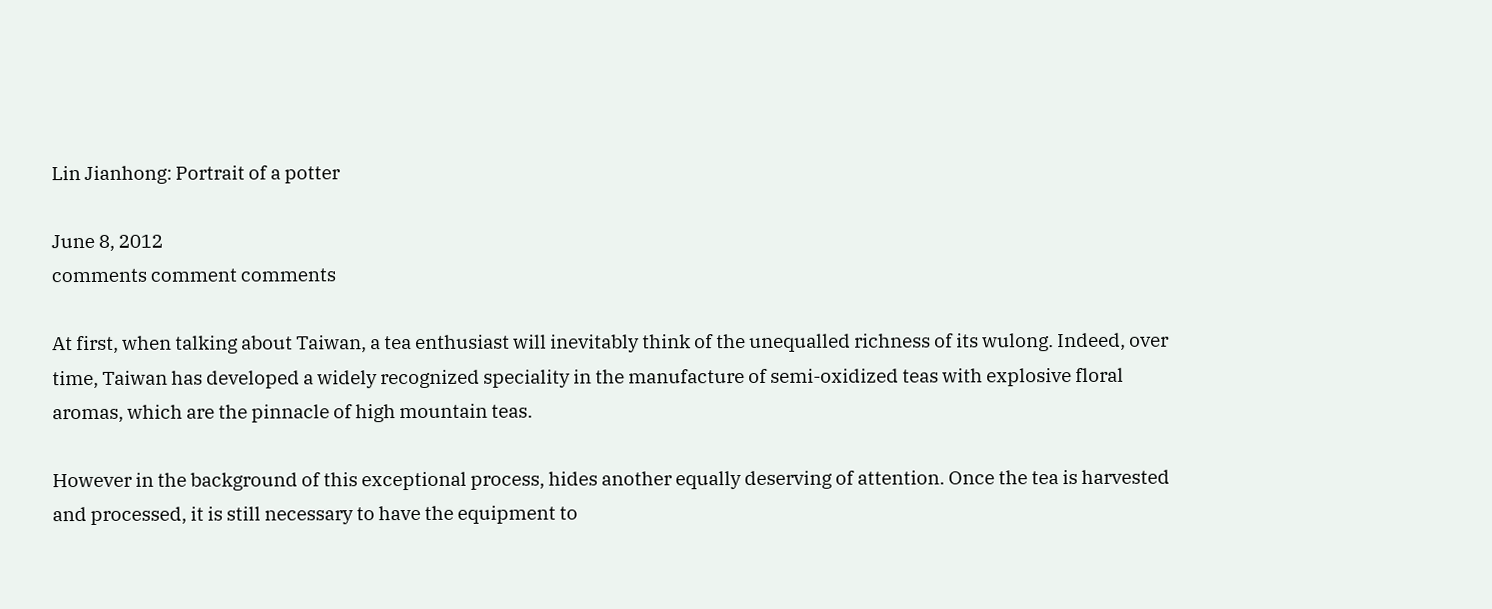Lin Jianhong: Portrait of a potter

June 8, 2012
comments comment comments

At first, when talking about Taiwan, a tea enthusiast will inevitably think of the unequalled richness of its wulong. Indeed, over time, Taiwan has developed a widely recognized speciality in the manufacture of semi-oxidized teas with explosive floral aromas, which are the pinnacle of high mountain teas.

However in the background of this exceptional process, hides another equally deserving of attention. Once the tea is harvested and processed, it is still necessary to have the equipment to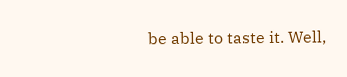be able to taste it. Well,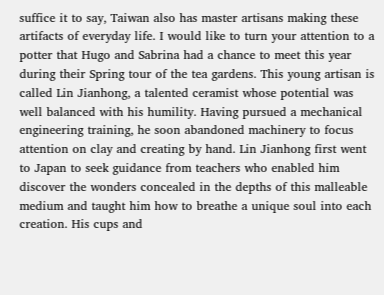suffice it to say, Taiwan also has master artisans making these artifacts of everyday life. I would like to turn your attention to a potter that Hugo and Sabrina had a chance to meet this year during their Spring tour of the tea gardens. This young artisan is called Lin Jianhong, a talented ceramist whose potential was well balanced with his humility. Having pursued a mechanical engineering training, he soon abandoned machinery to focus attention on clay and creating by hand. Lin Jianhong first went to Japan to seek guidance from teachers who enabled him discover the wonders concealed in the depths of this malleable medium and taught him how to breathe a unique soul into each creation. His cups and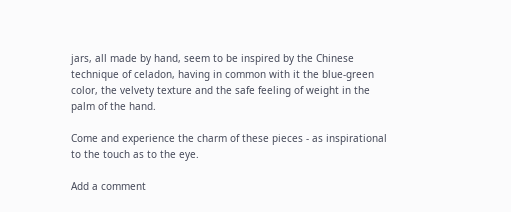jars, all made by hand, seem to be inspired by the Chinese technique of celadon, having in common with it the blue-green color, the velvety texture and the safe feeling of weight in the palm of the hand.

Come and experience the charm of these pieces - as inspirational to the touch as to the eye.

Add a comment